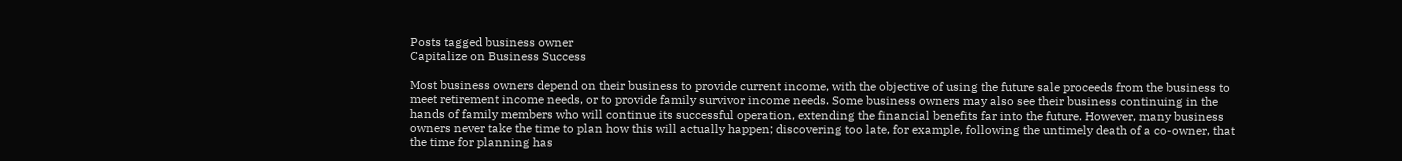Posts tagged business owner
Capitalize on Business Success

Most business owners depend on their business to provide current income, with the objective of using the future sale proceeds from the business to meet retirement income needs, or to provide family survivor income needs. Some business owners may also see their business continuing in the hands of family members who will continue its successful operation, extending the financial benefits far into the future. However, many business owners never take the time to plan how this will actually happen; discovering too late, for example, following the untimely death of a co-owner, that the time for planning has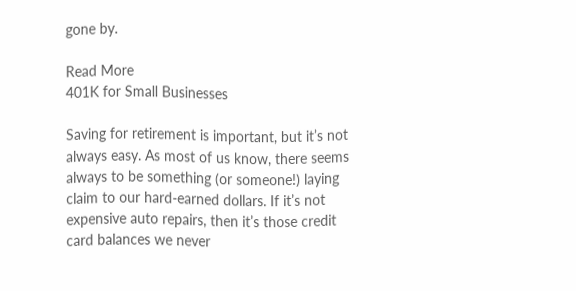gone by.

Read More
401K for Small Businesses

Saving for retirement is important, but it’s not always easy. As most of us know, there seems always to be something (or someone!) laying claim to our hard-earned dollars. If it’s not expensive auto repairs, then it’s those credit card balances we never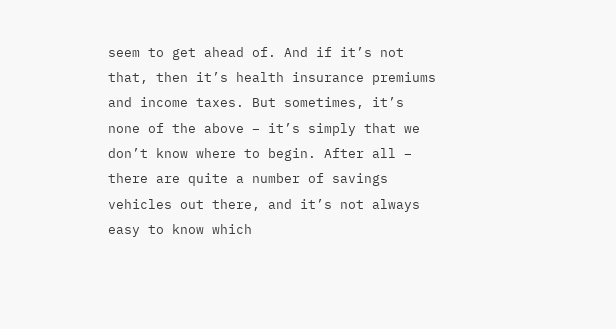seem to get ahead of. And if it’s not that, then it’s health insurance premiums and income taxes. But sometimes, it’s none of the above – it’s simply that we don’t know where to begin. After all – there are quite a number of savings vehicles out there, and it’s not always easy to know which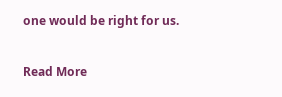one would be right for us.

Read More